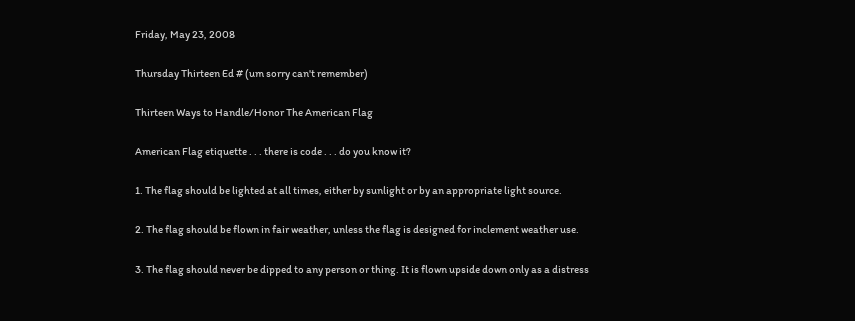Friday, May 23, 2008

Thursday Thirteen Ed # (um sorry can't remember)

Thirteen Ways to Handle/Honor The American Flag

American Flag etiquette . . . there is code . . . do you know it?

1. The flag should be lighted at all times, either by sunlight or by an appropriate light source.

2. The flag should be flown in fair weather, unless the flag is designed for inclement weather use.

3. The flag should never be dipped to any person or thing. It is flown upside down only as a distress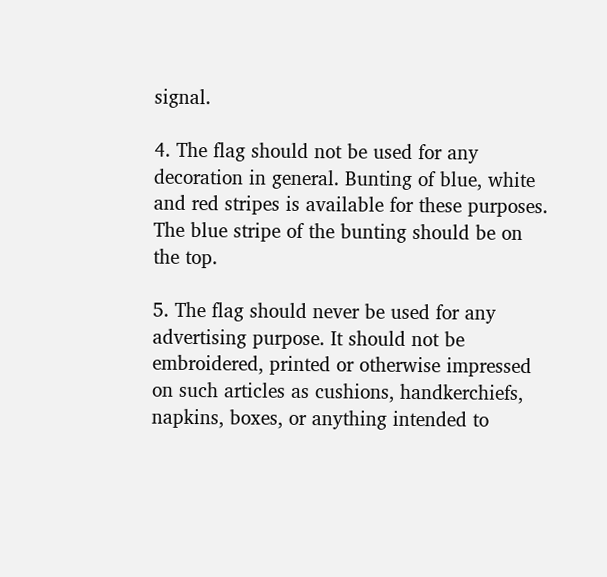signal.

4. The flag should not be used for any decoration in general. Bunting of blue, white and red stripes is available for these purposes. The blue stripe of the bunting should be on the top.

5. The flag should never be used for any advertising purpose. It should not be embroidered, printed or otherwise impressed on such articles as cushions, handkerchiefs, napkins, boxes, or anything intended to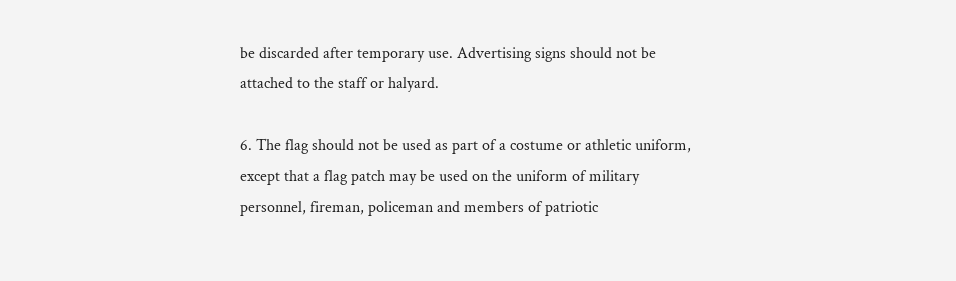be discarded after temporary use. Advertising signs should not be attached to the staff or halyard.

6. The flag should not be used as part of a costume or athletic uniform, except that a flag patch may be used on the uniform of military personnel, fireman, policeman and members of patriotic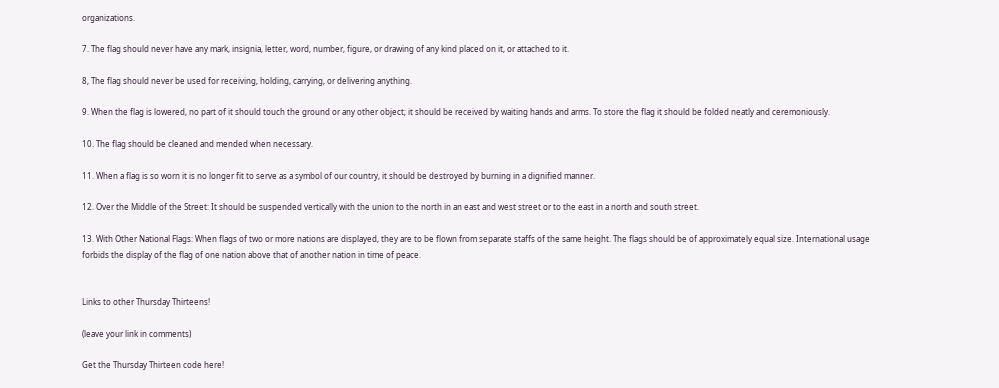organizations.

7. The flag should never have any mark, insignia, letter, word, number, figure, or drawing of any kind placed on it, or attached to it.

8, The flag should never be used for receiving, holding, carrying, or delivering anything.

9. When the flag is lowered, no part of it should touch the ground or any other object; it should be received by waiting hands and arms. To store the flag it should be folded neatly and ceremoniously.

10. The flag should be cleaned and mended when necessary.

11. When a flag is so worn it is no longer fit to serve as a symbol of our country, it should be destroyed by burning in a dignified manner.

12. Over the Middle of the Street: It should be suspended vertically with the union to the north in an east and west street or to the east in a north and south street.

13. With Other National Flags: When flags of two or more nations are displayed, they are to be flown from separate staffs of the same height. The flags should be of approximately equal size. International usage forbids the display of the flag of one nation above that of another nation in time of peace.


Links to other Thursday Thirteens!

(leave your link in comments)

Get the Thursday Thirteen code here!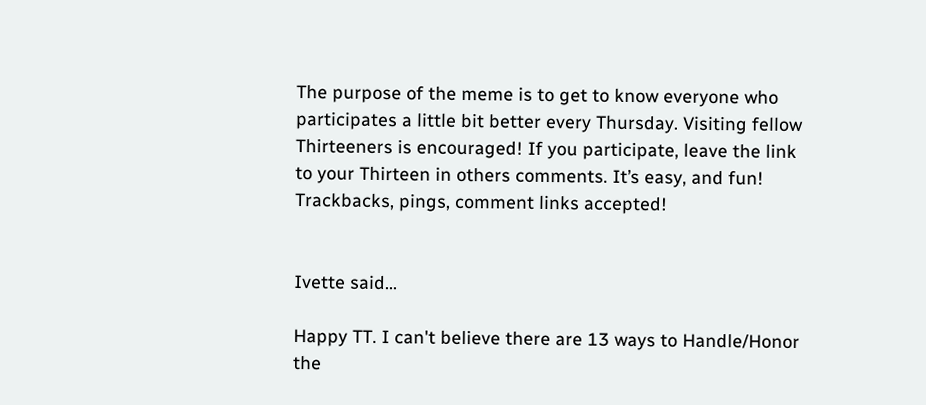The purpose of the meme is to get to know everyone who participates a little bit better every Thursday. Visiting fellow Thirteeners is encouraged! If you participate, leave the link to your Thirteen in others comments. It’s easy, and fun! Trackbacks, pings, comment links accepted!


Ivette said...

Happy TT. I can't believe there are 13 ways to Handle/Honor the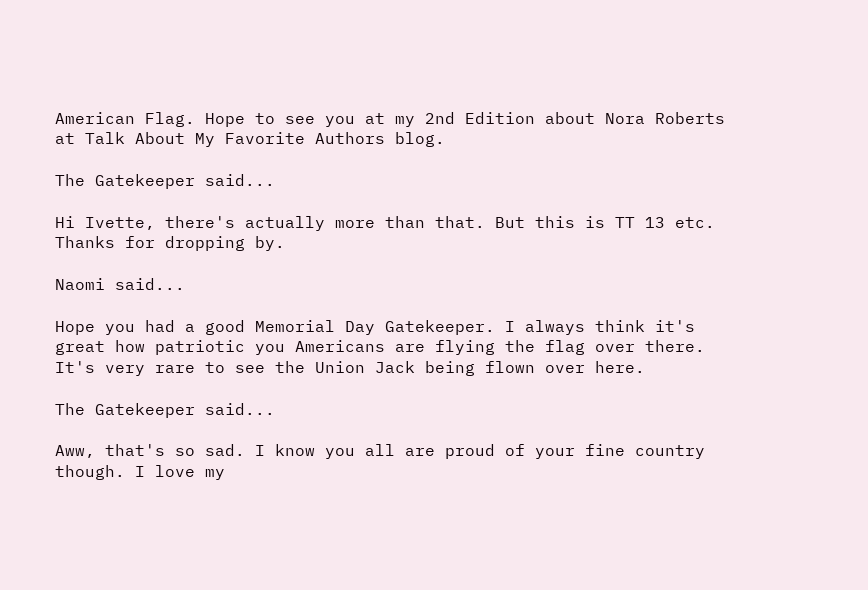American Flag. Hope to see you at my 2nd Edition about Nora Roberts at Talk About My Favorite Authors blog.

The Gatekeeper said...

Hi Ivette, there's actually more than that. But this is TT 13 etc. Thanks for dropping by.

Naomi said...

Hope you had a good Memorial Day Gatekeeper. I always think it's great how patriotic you Americans are flying the flag over there. It's very rare to see the Union Jack being flown over here.

The Gatekeeper said...

Aww, that's so sad. I know you all are proud of your fine country though. I love my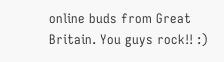online buds from Great Britain. You guys rock!! :)